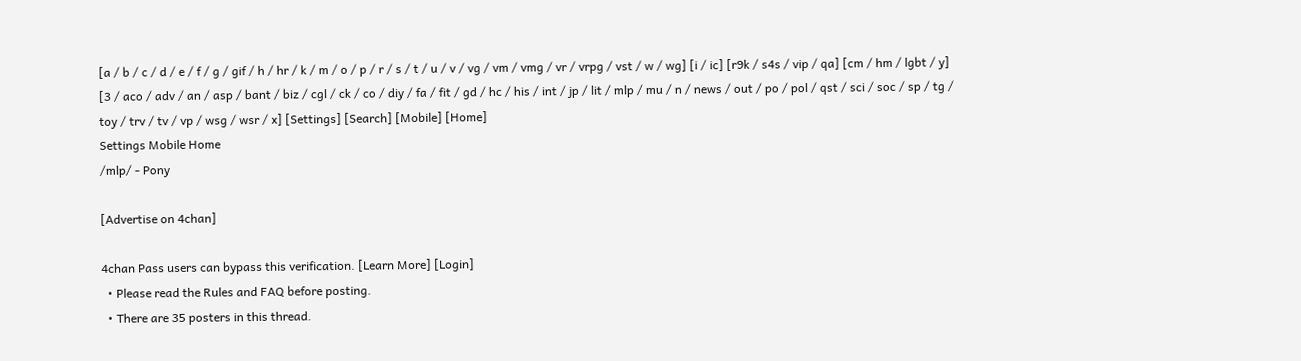[a / b / c / d / e / f / g / gif / h / hr / k / m / o / p / r / s / t / u / v / vg / vm / vmg / vr / vrpg / vst / w / wg] [i / ic] [r9k / s4s / vip / qa] [cm / hm / lgbt / y] [3 / aco / adv / an / asp / bant / biz / cgl / ck / co / diy / fa / fit / gd / hc / his / int / jp / lit / mlp / mu / n / news / out / po / pol / qst / sci / soc / sp / tg / toy / trv / tv / vp / wsg / wsr / x] [Settings] [Search] [Mobile] [Home]
Settings Mobile Home
/mlp/ - Pony

[Advertise on 4chan]

4chan Pass users can bypass this verification. [Learn More] [Login]
  • Please read the Rules and FAQ before posting.
  • There are 35 posters in this thread.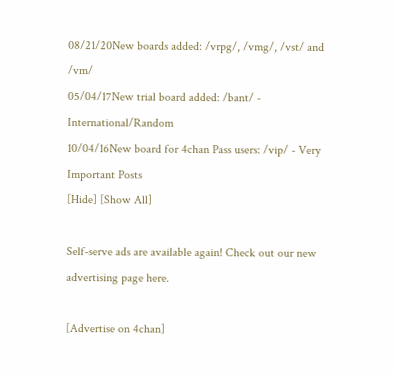08/21/20New boards added: /vrpg/, /vmg/, /vst/ and /vm/
05/04/17New trial board added: /bant/ - International/Random
10/04/16New board for 4chan Pass users: /vip/ - Very Important Posts
[Hide] [Show All]

Self-serve ads are available again! Check out our new advertising page here.

[Advertise on 4chan]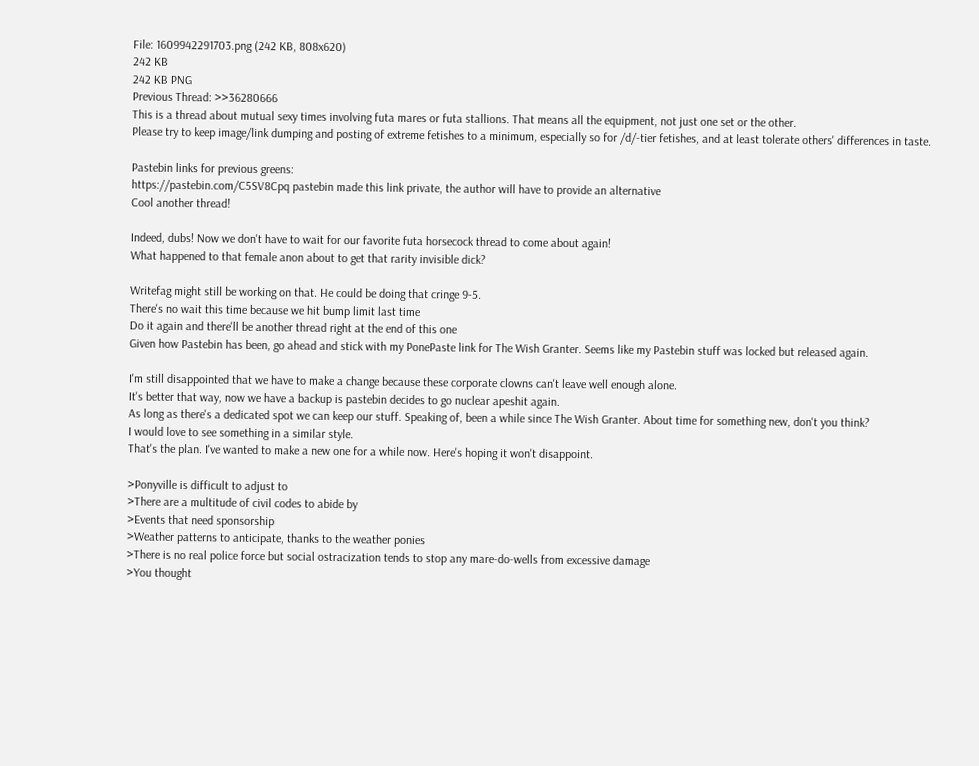File: 1609942291703.png (242 KB, 808x620)
242 KB
242 KB PNG
Previous Thread: >>36280666
This is a thread about mutual sexy times involving futa mares or futa stallions. That means all the equipment, not just one set or the other.
Please try to keep image/link dumping and posting of extreme fetishes to a minimum, especially so for /d/-tier fetishes, and at least tolerate others' differences in taste.

Pastebin links for previous greens:
https://pastebin.com/C5SV8Cpq pastebin made this link private, the author will have to provide an alternative
Cool another thread!

Indeed, dubs! Now we don't have to wait for our favorite futa horsecock thread to come about again!
What happened to that female anon about to get that rarity invisible dick?

Writefag might still be working on that. He could be doing that cringe 9-5.
There's no wait this time because we hit bump limit last time
Do it again and there'll be another thread right at the end of this one
Given how Pastebin has been, go ahead and stick with my PonePaste link for The Wish Granter. Seems like my Pastebin stuff was locked but released again.

I'm still disappointed that we have to make a change because these corporate clowns can't leave well enough alone.
It's better that way, now we have a backup is pastebin decides to go nuclear apeshit again.
As long as there's a dedicated spot we can keep our stuff. Speaking of, been a while since The Wish Granter. About time for something new, don't you think?
I would love to see something in a similar style.
That's the plan. I've wanted to make a new one for a while now. Here's hoping it won't disappoint.

>Ponyville is difficult to adjust to
>There are a multitude of civil codes to abide by
>Events that need sponsorship
>Weather patterns to anticipate, thanks to the weather ponies
>There is no real police force but social ostracization tends to stop any mare-do-wells from excessive damage
>You thought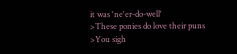it was 'ne'er-do-well'
>These ponies do love their puns
>You sigh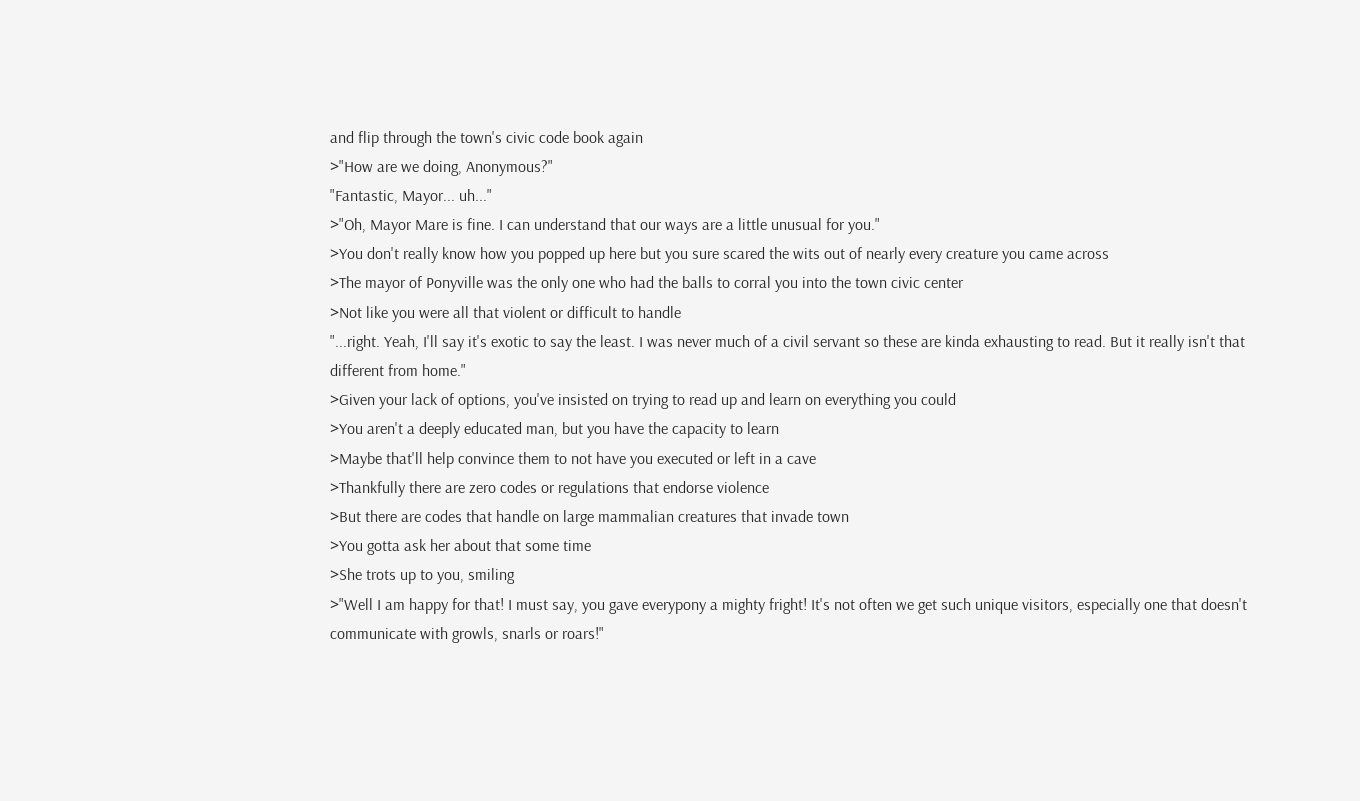and flip through the town's civic code book again
>"How are we doing, Anonymous?"
"Fantastic, Mayor... uh..."
>"Oh, Mayor Mare is fine. I can understand that our ways are a little unusual for you."
>You don't really know how you popped up here but you sure scared the wits out of nearly every creature you came across
>The mayor of Ponyville was the only one who had the balls to corral you into the town civic center
>Not like you were all that violent or difficult to handle
"...right. Yeah, I'll say it's exotic to say the least. I was never much of a civil servant so these are kinda exhausting to read. But it really isn't that different from home."
>Given your lack of options, you've insisted on trying to read up and learn on everything you could
>You aren't a deeply educated man, but you have the capacity to learn
>Maybe that'll help convince them to not have you executed or left in a cave
>Thankfully there are zero codes or regulations that endorse violence
>But there are codes that handle on large mammalian creatures that invade town
>You gotta ask her about that some time
>She trots up to you, smiling
>"Well I am happy for that! I must say, you gave everypony a mighty fright! It's not often we get such unique visitors, especially one that doesn't communicate with growls, snarls or roars!"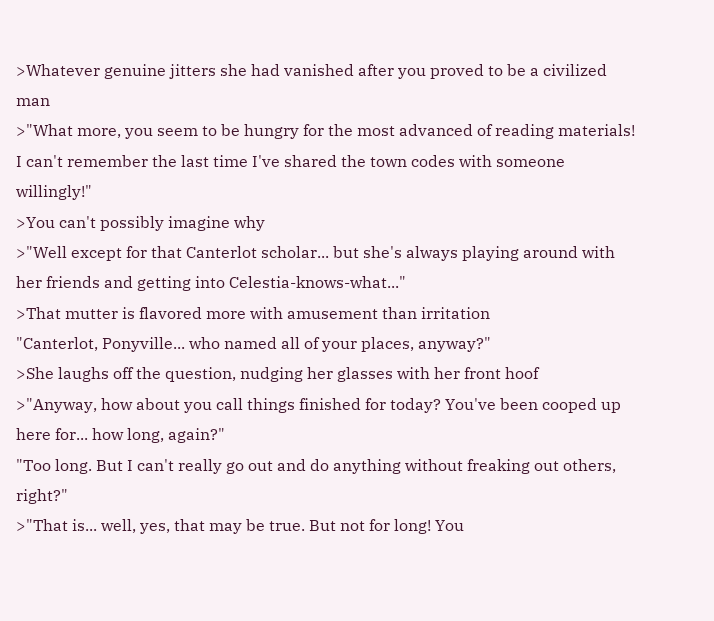>Whatever genuine jitters she had vanished after you proved to be a civilized man
>"What more, you seem to be hungry for the most advanced of reading materials! I can't remember the last time I've shared the town codes with someone willingly!"
>You can't possibly imagine why
>"Well except for that Canterlot scholar... but she's always playing around with her friends and getting into Celestia-knows-what..."
>That mutter is flavored more with amusement than irritation
"Canterlot, Ponyville... who named all of your places, anyway?"
>She laughs off the question, nudging her glasses with her front hoof
>"Anyway, how about you call things finished for today? You've been cooped up here for... how long, again?"
"Too long. But I can't really go out and do anything without freaking out others, right?"
>"That is... well, yes, that may be true. But not for long! You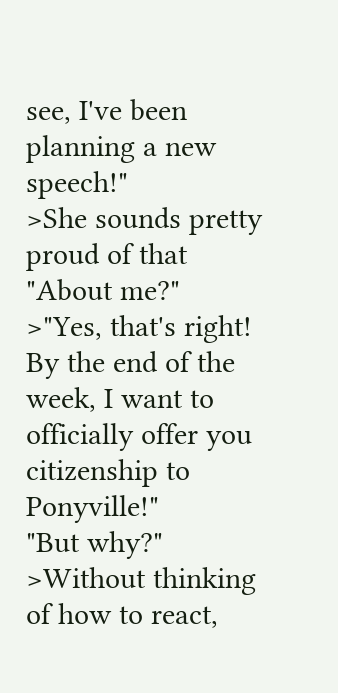see, I've been planning a new speech!"
>She sounds pretty proud of that
"About me?"
>"Yes, that's right! By the end of the week, I want to officially offer you citizenship to Ponyville!"
"But why?"
>Without thinking of how to react,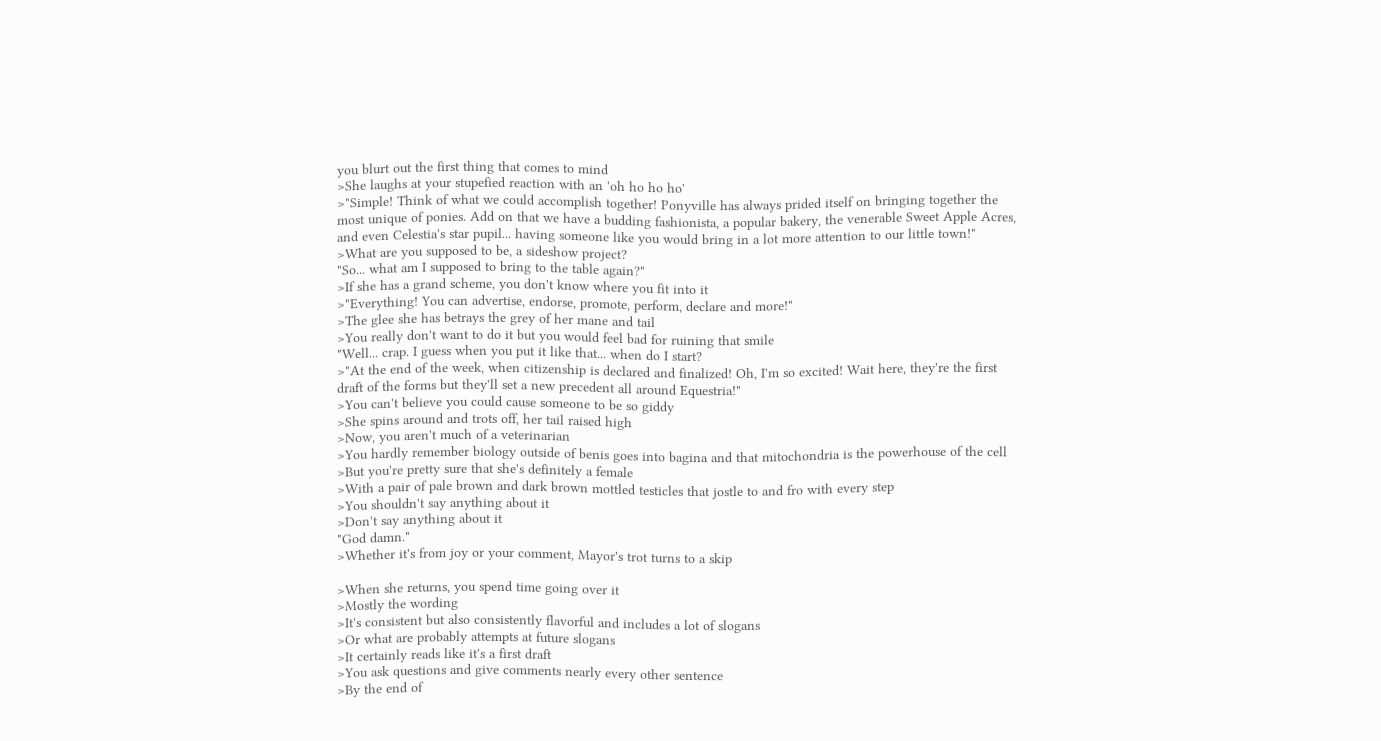you blurt out the first thing that comes to mind
>She laughs at your stupefied reaction with an 'oh ho ho ho'
>"Simple! Think of what we could accomplish together! Ponyville has always prided itself on bringing together the most unique of ponies. Add on that we have a budding fashionista, a popular bakery, the venerable Sweet Apple Acres, and even Celestia's star pupil... having someone like you would bring in a lot more attention to our little town!"
>What are you supposed to be, a sideshow project?
"So... what am I supposed to bring to the table again?"
>If she has a grand scheme, you don't know where you fit into it
>"Everything! You can advertise, endorse, promote, perform, declare and more!"
>The glee she has betrays the grey of her mane and tail
>You really don't want to do it but you would feel bad for ruining that smile
"Well... crap. I guess when you put it like that... when do I start?
>"At the end of the week, when citizenship is declared and finalized! Oh, I'm so excited! Wait here, they're the first draft of the forms but they'll set a new precedent all around Equestria!"
>You can't believe you could cause someone to be so giddy
>She spins around and trots off, her tail raised high
>Now, you aren't much of a veterinarian
>You hardly remember biology outside of benis goes into bagina and that mitochondria is the powerhouse of the cell
>But you're pretty sure that she's definitely a female
>With a pair of pale brown and dark brown mottled testicles that jostle to and fro with every step
>You shouldn't say anything about it
>Don't say anything about it
"God damn."
>Whether it's from joy or your comment, Mayor's trot turns to a skip

>When she returns, you spend time going over it
>Mostly the wording
>It's consistent but also consistently flavorful and includes a lot of slogans
>Or what are probably attempts at future slogans
>It certainly reads like it's a first draft
>You ask questions and give comments nearly every other sentence
>By the end of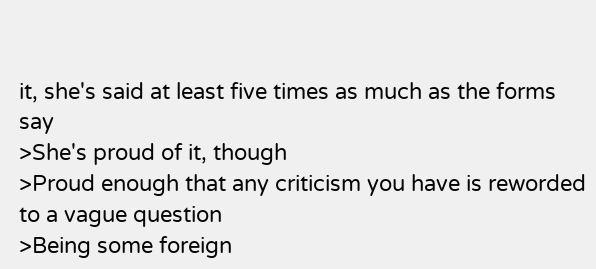it, she's said at least five times as much as the forms say
>She's proud of it, though
>Proud enough that any criticism you have is reworded to a vague question
>Being some foreign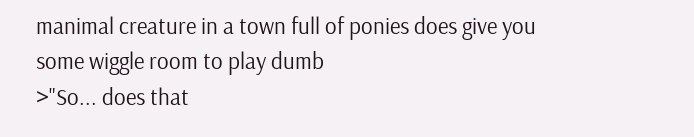manimal creature in a town full of ponies does give you some wiggle room to play dumb
>"So... does that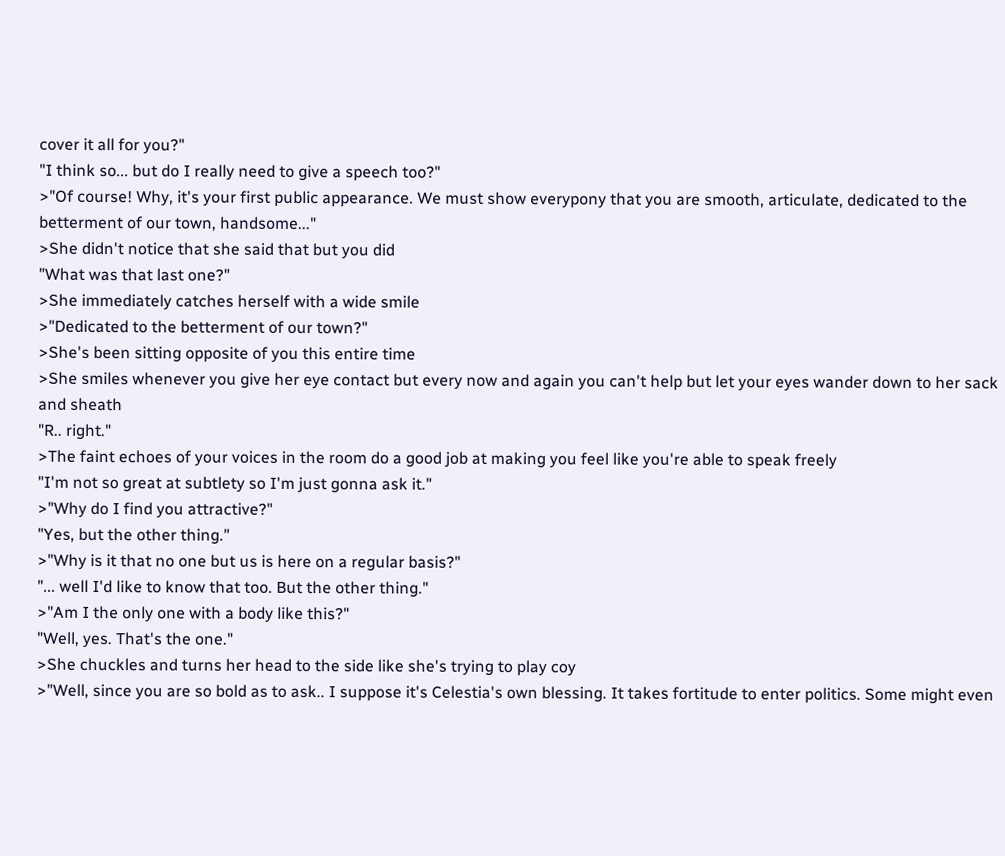cover it all for you?"
"I think so... but do I really need to give a speech too?"
>"Of course! Why, it's your first public appearance. We must show everypony that you are smooth, articulate, dedicated to the betterment of our town, handsome..."
>She didn't notice that she said that but you did
"What was that last one?"
>She immediately catches herself with a wide smile
>"Dedicated to the betterment of our town?"
>She's been sitting opposite of you this entire time
>She smiles whenever you give her eye contact but every now and again you can't help but let your eyes wander down to her sack and sheath
"R.. right."
>The faint echoes of your voices in the room do a good job at making you feel like you're able to speak freely
"I'm not so great at subtlety so I'm just gonna ask it."
>"Why do I find you attractive?"
"Yes, but the other thing."
>"Why is it that no one but us is here on a regular basis?"
"... well I'd like to know that too. But the other thing."
>"Am I the only one with a body like this?"
"Well, yes. That's the one."
>She chuckles and turns her head to the side like she's trying to play coy
>"Well, since you are so bold as to ask.. I suppose it's Celestia's own blessing. It takes fortitude to enter politics. Some might even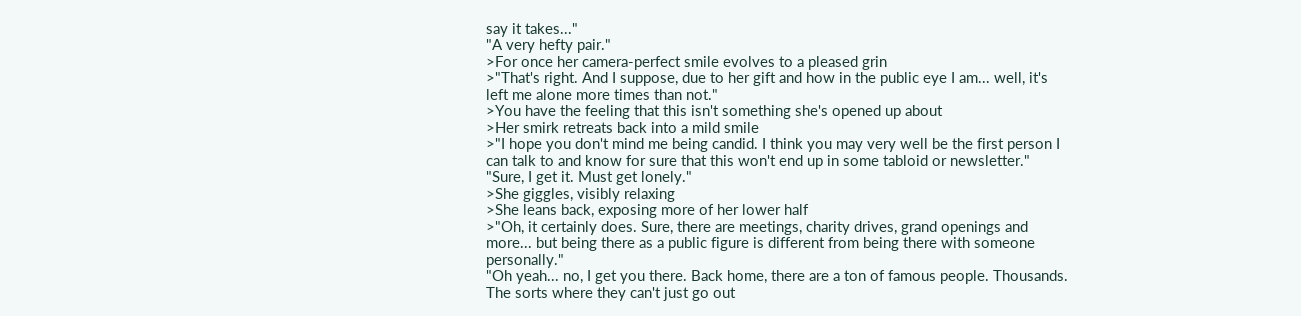say it takes..."
"A very hefty pair."
>For once her camera-perfect smile evolves to a pleased grin
>"That's right. And I suppose, due to her gift and how in the public eye I am... well, it's left me alone more times than not."
>You have the feeling that this isn't something she's opened up about
>Her smirk retreats back into a mild smile
>"I hope you don't mind me being candid. I think you may very well be the first person I can talk to and know for sure that this won't end up in some tabloid or newsletter."
"Sure, I get it. Must get lonely."
>She giggles, visibly relaxing
>She leans back, exposing more of her lower half
>"Oh, it certainly does. Sure, there are meetings, charity drives, grand openings and more... but being there as a public figure is different from being there with someone personally."
"Oh yeah... no, I get you there. Back home, there are a ton of famous people. Thousands. The sorts where they can't just go out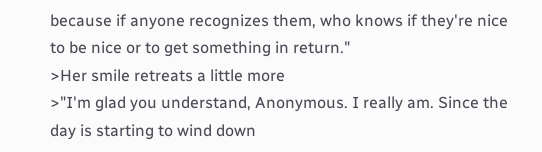because if anyone recognizes them, who knows if they're nice to be nice or to get something in return."
>Her smile retreats a little more
>"I'm glad you understand, Anonymous. I really am. Since the day is starting to wind down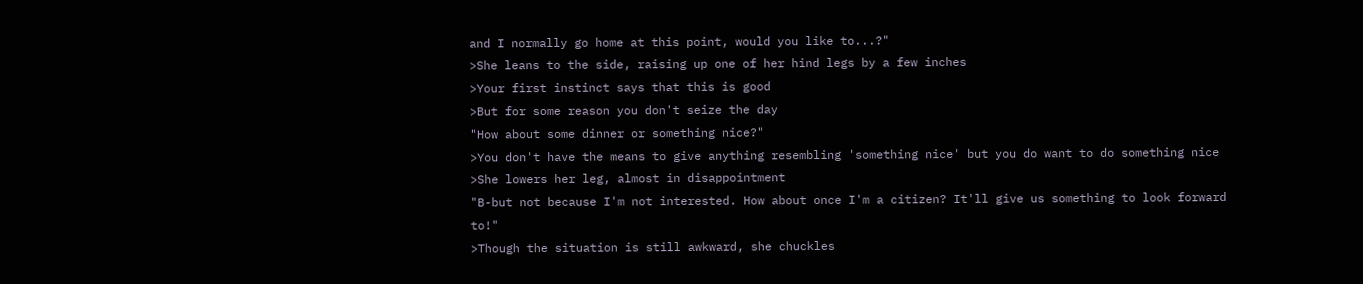and I normally go home at this point, would you like to...?"
>She leans to the side, raising up one of her hind legs by a few inches
>Your first instinct says that this is good
>But for some reason you don't seize the day
"How about some dinner or something nice?"
>You don't have the means to give anything resembling 'something nice' but you do want to do something nice
>She lowers her leg, almost in disappointment
"B-but not because I'm not interested. How about once I'm a citizen? It'll give us something to look forward to!"
>Though the situation is still awkward, she chuckles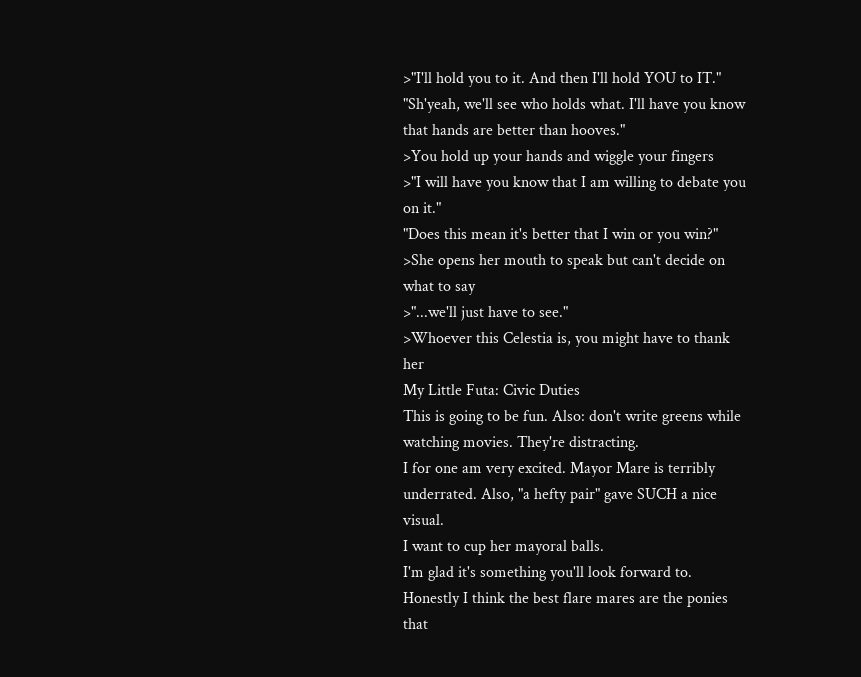>"I'll hold you to it. And then I'll hold YOU to IT."
"Sh'yeah, we'll see who holds what. I'll have you know that hands are better than hooves."
>You hold up your hands and wiggle your fingers
>"I will have you know that I am willing to debate you on it."
"Does this mean it's better that I win or you win?"
>She opens her mouth to speak but can't decide on what to say
>"...we'll just have to see."
>Whoever this Celestia is, you might have to thank her
My Little Futa: Civic Duties
This is going to be fun. Also: don't write greens while watching movies. They're distracting.
I for one am very excited. Mayor Mare is terribly underrated. Also, "a hefty pair" gave SUCH a nice visual.
I want to cup her mayoral balls.
I'm glad it's something you'll look forward to. Honestly I think the best flare mares are the ponies that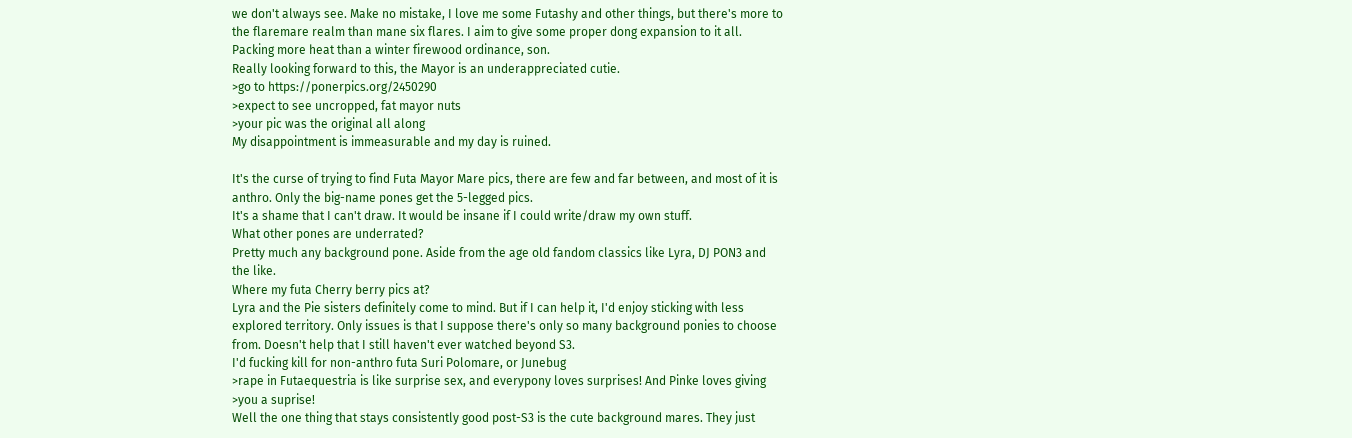we don't always see. Make no mistake, I love me some Futashy and other things, but there's more to the flaremare realm than mane six flares. I aim to give some proper dong expansion to it all.
Packing more heat than a winter firewood ordinance, son.
Really looking forward to this, the Mayor is an underappreciated cutie.
>go to https://ponerpics.org/2450290
>expect to see uncropped, fat mayor nuts
>your pic was the original all along
My disappointment is immeasurable and my day is ruined.

It's the curse of trying to find Futa Mayor Mare pics, there are few and far between, and most of it is anthro. Only the big-name pones get the 5-legged pics.
It's a shame that I can't draw. It would be insane if I could write/draw my own stuff.
What other pones are underrated?
Pretty much any background pone. Aside from the age old fandom classics like Lyra, DJ PON3 and the like.
Where my futa Cherry berry pics at?
Lyra and the Pie sisters definitely come to mind. But if I can help it, I'd enjoy sticking with less explored territory. Only issues is that I suppose there's only so many background ponies to choose from. Doesn't help that I still haven't ever watched beyond S3.
I'd fucking kill for non-anthro futa Suri Polomare, or Junebug
>rape in Futaequestria is like surprise sex, and everypony loves surprises! And Pinke loves giving >you a suprise!
Well the one thing that stays consistently good post-S3 is the cute background mares. They just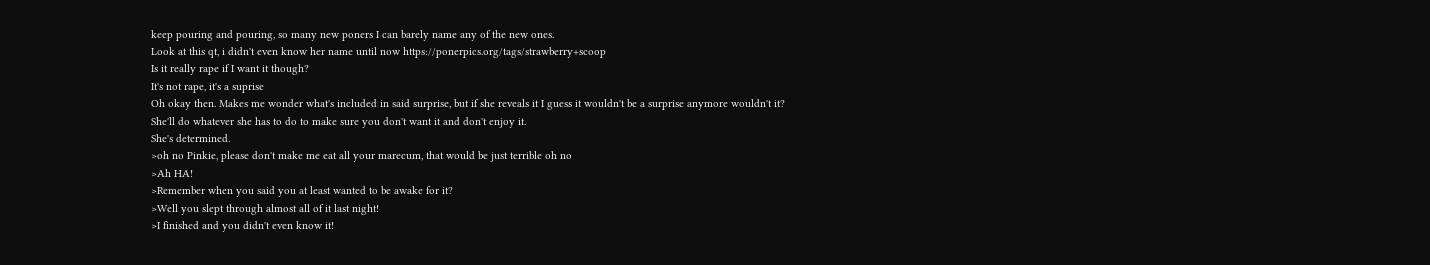keep pouring and pouring, so many new poners I can barely name any of the new ones.
Look at this qt, i didn't even know her name until now https://ponerpics.org/tags/strawberry+scoop
Is it really rape if I want it though?
It's not rape, it's a suprise
Oh okay then. Makes me wonder what's included in said surprise, but if she reveals it I guess it wouldn't be a surprise anymore wouldn't it?
She'll do whatever she has to do to make sure you don't want it and don't enjoy it.
She's determined.
>oh no Pinkie, please don't make me eat all your marecum, that would be just terrible oh no
>Ah HA!
>Remember when you said you at least wanted to be awake for it?
>Well you slept through almost all of it last night!
>I finished and you didn't even know it!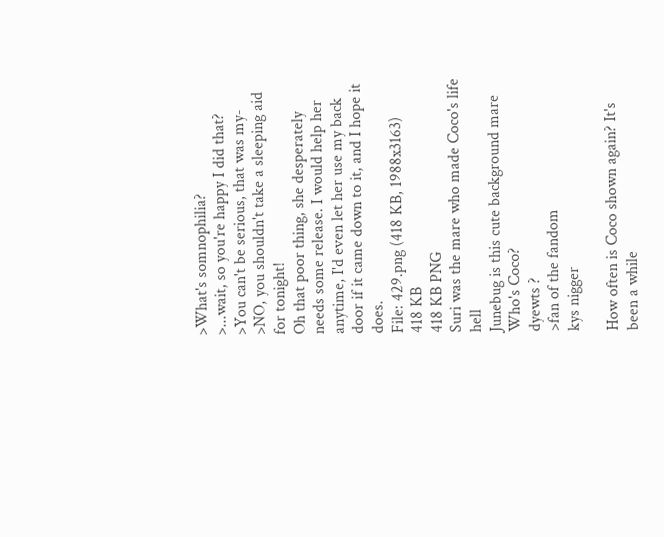>What's somnophilia?
>...wait, so you're happy I did that?
>You can't be serious, that was my-
>NO, you shouldn't take a sleeping aid for tonight!
Oh that poor thing, she desperately needs some release. I would help her anytime, I'd even let her use my back door if it came down to it, and I hope it does.
File: 429.png (418 KB, 1988x3163)
418 KB
418 KB PNG
Suri was the mare who made Coco's life hell
Junebug is this cute background mare
Who's Coco?
dyewts ?
>fan of the fandom
kys nigger

How often is Coco shown again? It's been a while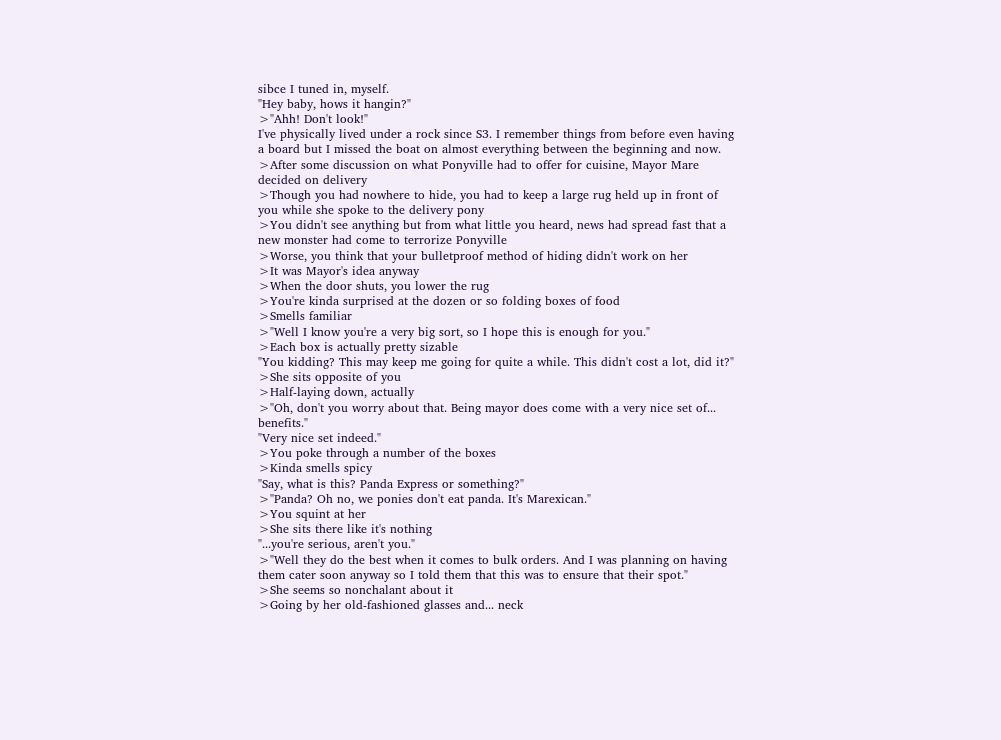sibce I tuned in, myself.
"Hey baby, hows it hangin?"
>"Ahh! Don't look!"
I've physically lived under a rock since S3. I remember things from before even having a board but I missed the boat on almost everything between the beginning and now.
>After some discussion on what Ponyville had to offer for cuisine, Mayor Mare decided on delivery
>Though you had nowhere to hide, you had to keep a large rug held up in front of you while she spoke to the delivery pony
>You didn't see anything but from what little you heard, news had spread fast that a new monster had come to terrorize Ponyville
>Worse, you think that your bulletproof method of hiding didn't work on her
>It was Mayor's idea anyway
>When the door shuts, you lower the rug
>You're kinda surprised at the dozen or so folding boxes of food
>Smells familiar
>"Well I know you're a very big sort, so I hope this is enough for you."
>Each box is actually pretty sizable
"You kidding? This may keep me going for quite a while. This didn't cost a lot, did it?"
>She sits opposite of you
>Half-laying down, actually
>"Oh, don't you worry about that. Being mayor does come with a very nice set of... benefits."
"Very nice set indeed."
>You poke through a number of the boxes
>Kinda smells spicy
"Say, what is this? Panda Express or something?"
>"Panda? Oh no, we ponies don't eat panda. It's Marexican."
>You squint at her
>She sits there like it's nothing
"...you're serious, aren't you."
>"Well they do the best when it comes to bulk orders. And I was planning on having them cater soon anyway so I told them that this was to ensure that their spot."
>She seems so nonchalant about it
>Going by her old-fashioned glasses and... neck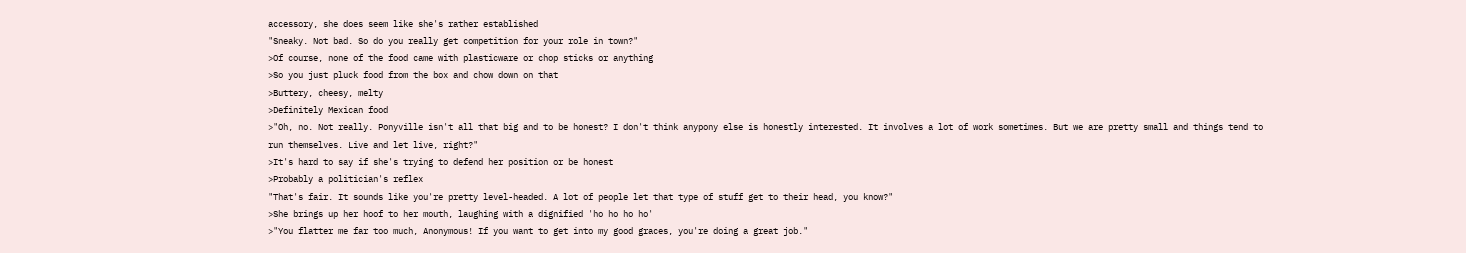accessory, she does seem like she's rather established
"Sneaky. Not bad. So do you really get competition for your role in town?"
>Of course, none of the food came with plasticware or chop sticks or anything
>So you just pluck food from the box and chow down on that
>Buttery, cheesy, melty
>Definitely Mexican food
>"Oh, no. Not really. Ponyville isn't all that big and to be honest? I don't think anypony else is honestly interested. It involves a lot of work sometimes. But we are pretty small and things tend to run themselves. Live and let live, right?"
>It's hard to say if she's trying to defend her position or be honest
>Probably a politician's reflex
"That's fair. It sounds like you're pretty level-headed. A lot of people let that type of stuff get to their head, you know?"
>She brings up her hoof to her mouth, laughing with a dignified 'ho ho ho ho'
>"You flatter me far too much, Anonymous! If you want to get into my good graces, you're doing a great job."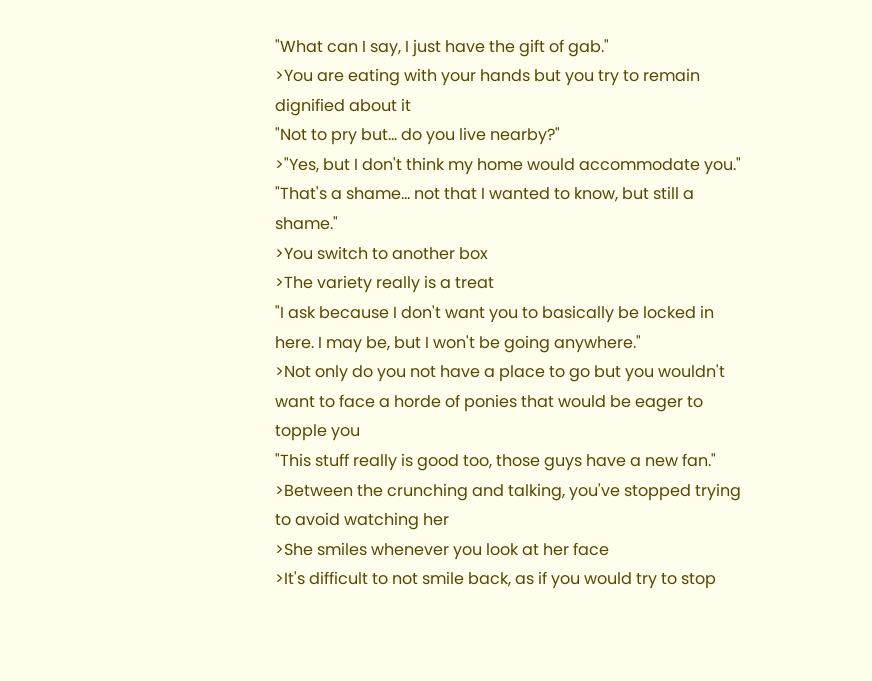"What can I say, I just have the gift of gab."
>You are eating with your hands but you try to remain dignified about it
"Not to pry but... do you live nearby?"
>"Yes, but I don't think my home would accommodate you."
"That's a shame... not that I wanted to know, but still a shame."
>You switch to another box
>The variety really is a treat
"I ask because I don't want you to basically be locked in here. I may be, but I won't be going anywhere."
>Not only do you not have a place to go but you wouldn't want to face a horde of ponies that would be eager to topple you
"This stuff really is good too, those guys have a new fan."
>Between the crunching and talking, you've stopped trying to avoid watching her
>She smiles whenever you look at her face
>It's difficult to not smile back, as if you would try to stop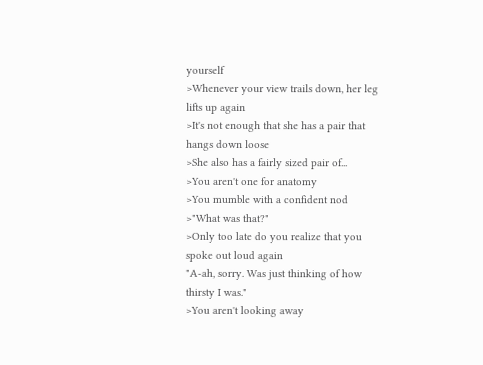yourself
>Whenever your view trails down, her leg lifts up again
>It's not enough that she has a pair that hangs down loose
>She also has a fairly sized pair of...
>You aren't one for anatomy
>You mumble with a confident nod
>"What was that?"
>Only too late do you realize that you spoke out loud again
"A-ah, sorry. Was just thinking of how thirsty I was."
>You aren't looking away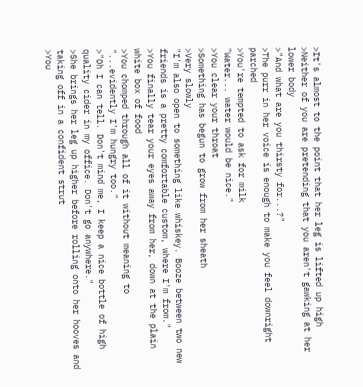>It's almost to the point that her leg is lifted up high
>Neither of you are pretending that you aren't gawking at her lower body
>"And what are you thirsty for...?"
>The purr in her voice is enough to make you feel downright parched
>You're tempted to ask for milk
"Water... water would be nice."
>You clear your throat
>Something has begun to grow from her sheath
>Very slowly
"I'm also open to something like whiskey. Booze between two new friends is a pretty comfortable custom, where I'm from."
>You finally tear your eyes away from her, down at the plain white box of food
>You chomped through all of it without meaning to
"...evidently I'm hungry too."
>"Oh I can tell. Don't mind me, I keep a nice bottle of high quality cider in my office. Don't go anywhere."
>She brings her leg up higher before rolling onto her hooves and taking off in a confident strut
>You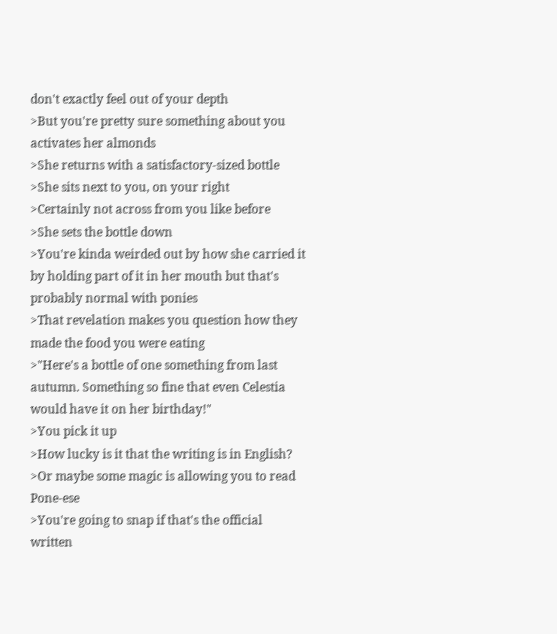don't exactly feel out of your depth
>But you're pretty sure something about you activates her almonds
>She returns with a satisfactory-sized bottle
>She sits next to you, on your right
>Certainly not across from you like before
>She sets the bottle down
>You're kinda weirded out by how she carried it by holding part of it in her mouth but that's probably normal with ponies
>That revelation makes you question how they made the food you were eating
>"Here's a bottle of one something from last autumn. Something so fine that even Celestia would have it on her birthday!"
>You pick it up
>How lucky is it that the writing is in English?
>Or maybe some magic is allowing you to read Pone-ese
>You're going to snap if that's the official written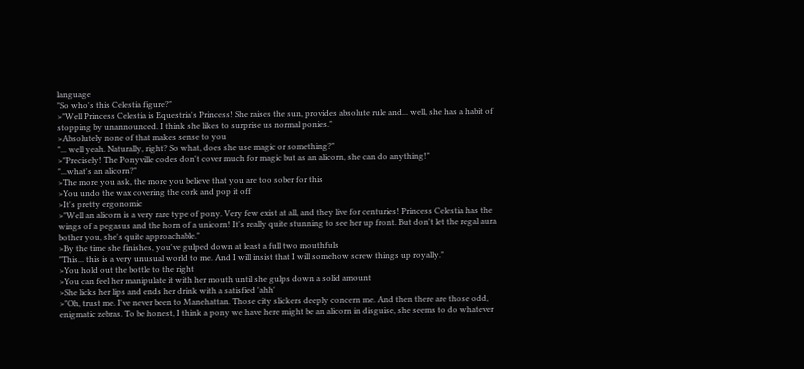language
"So who's this Celestia figure?"
>"Well Princess Celestia is Equestria's Princess! She raises the sun, provides absolute rule and... well, she has a habit of stopping by unannounced. I think she likes to surprise us normal ponies."
>Absolutely none of that makes sense to you
"... well yeah. Naturally, right? So what, does she use magic or something?"
>"Precisely! The Ponyville codes don't cover much for magic but as an alicorn, she can do anything!"
"...what's an alicorn?"
>The more you ask, the more you believe that you are too sober for this
>You undo the wax covering the cork and pop it off
>It's pretty ergonomic
>"Well an alicorn is a very rare type of pony. Very few exist at all, and they live for centuries! Princess Celestia has the wings of a pegasus and the horn of a unicorn! It's really quite stunning to see her up front. But don't let the regal aura bother you, she's quite approachable."
>By the time she finishes, you've gulped down at least a full two mouthfuls
"This... this is a very unusual world to me. And I will insist that I will somehow screw things up royally."
>You hold out the bottle to the right
>You can feel her manipulate it with her mouth until she gulps down a solid amount
>She licks her lips and ends her drink with a satisfied 'ahh'
>"Oh, trust me. I've never been to Manehattan. Those city slickers deeply concern me. And then there are those odd, enigmatic zebras. To be honest, I think a pony we have here might be an alicorn in disguise, she seems to do whatever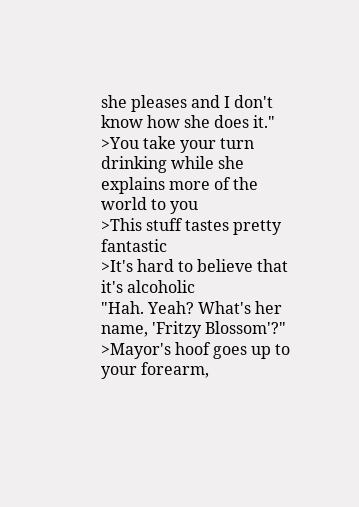she pleases and I don't know how she does it."
>You take your turn drinking while she explains more of the world to you
>This stuff tastes pretty fantastic
>It's hard to believe that it's alcoholic
"Hah. Yeah? What's her name, 'Fritzy Blossom'?"
>Mayor's hoof goes up to your forearm,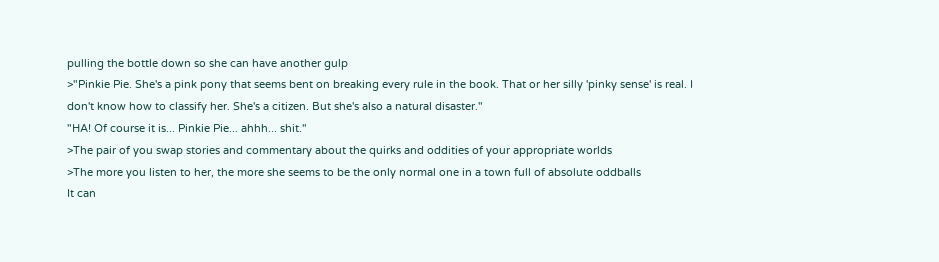pulling the bottle down so she can have another gulp
>"Pinkie Pie. She's a pink pony that seems bent on breaking every rule in the book. That or her silly 'pinky sense' is real. I don't know how to classify her. She's a citizen. But she's also a natural disaster."
"HA! Of course it is... Pinkie Pie... ahhh... shit."
>The pair of you swap stories and commentary about the quirks and oddities of your appropriate worlds
>The more you listen to her, the more she seems to be the only normal one in a town full of absolute oddballs
It can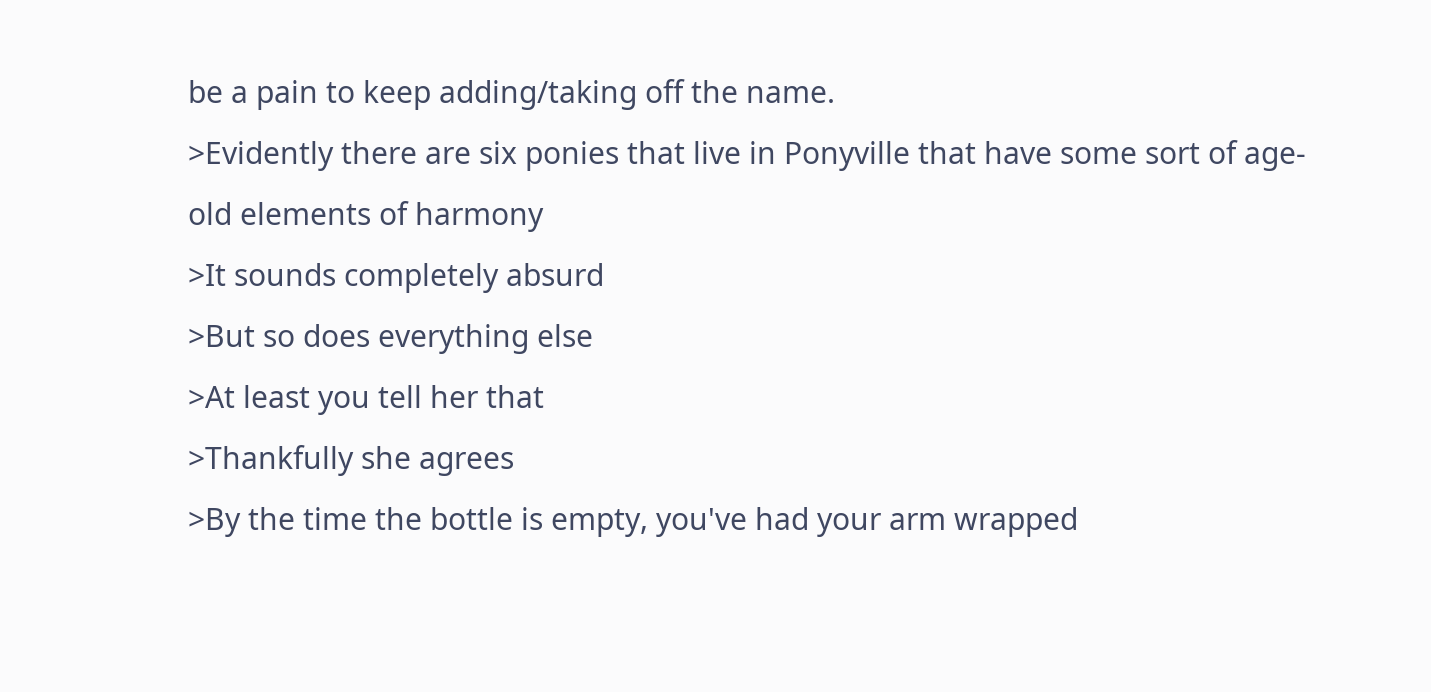be a pain to keep adding/taking off the name.
>Evidently there are six ponies that live in Ponyville that have some sort of age-old elements of harmony
>It sounds completely absurd
>But so does everything else
>At least you tell her that
>Thankfully she agrees
>By the time the bottle is empty, you've had your arm wrapped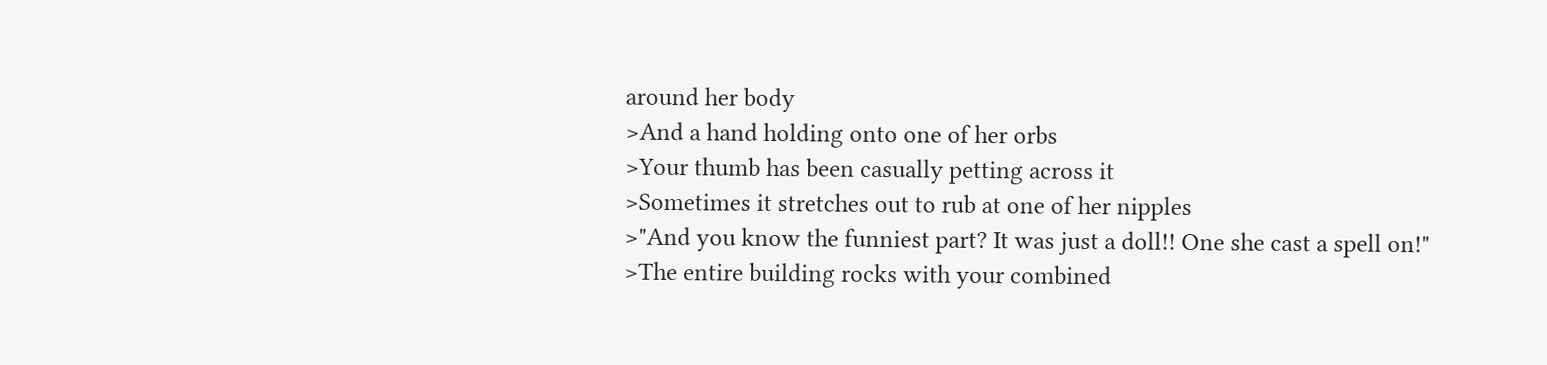around her body
>And a hand holding onto one of her orbs
>Your thumb has been casually petting across it
>Sometimes it stretches out to rub at one of her nipples
>"And you know the funniest part? It was just a doll!! One she cast a spell on!"
>The entire building rocks with your combined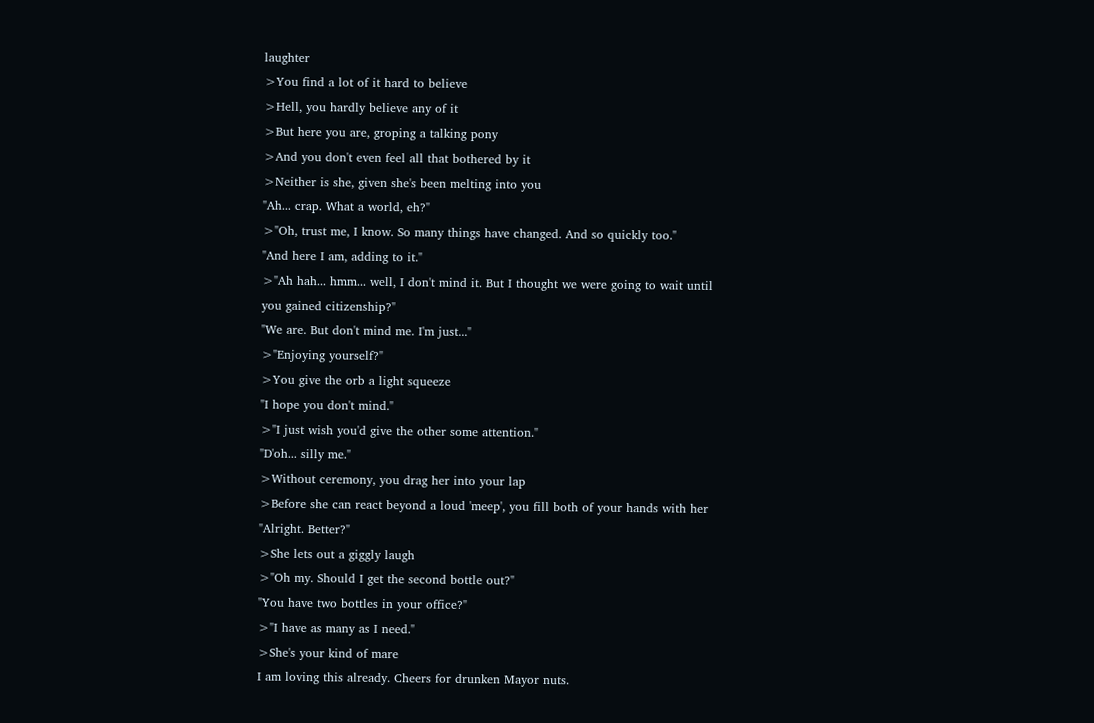laughter
>You find a lot of it hard to believe
>Hell, you hardly believe any of it
>But here you are, groping a talking pony
>And you don't even feel all that bothered by it
>Neither is she, given she's been melting into you
"Ah... crap. What a world, eh?"
>"Oh, trust me, I know. So many things have changed. And so quickly too."
"And here I am, adding to it."
>"Ah hah... hmm... well, I don't mind it. But I thought we were going to wait until you gained citizenship?"
"We are. But don't mind me. I'm just..."
>"Enjoying yourself?"
>You give the orb a light squeeze
"I hope you don't mind."
>"I just wish you'd give the other some attention."
"D'oh... silly me."
>Without ceremony, you drag her into your lap
>Before she can react beyond a loud 'meep', you fill both of your hands with her
"Alright. Better?"
>She lets out a giggly laugh
>"Oh my. Should I get the second bottle out?"
"You have two bottles in your office?"
>"I have as many as I need."
>She's your kind of mare
I am loving this already. Cheers for drunken Mayor nuts.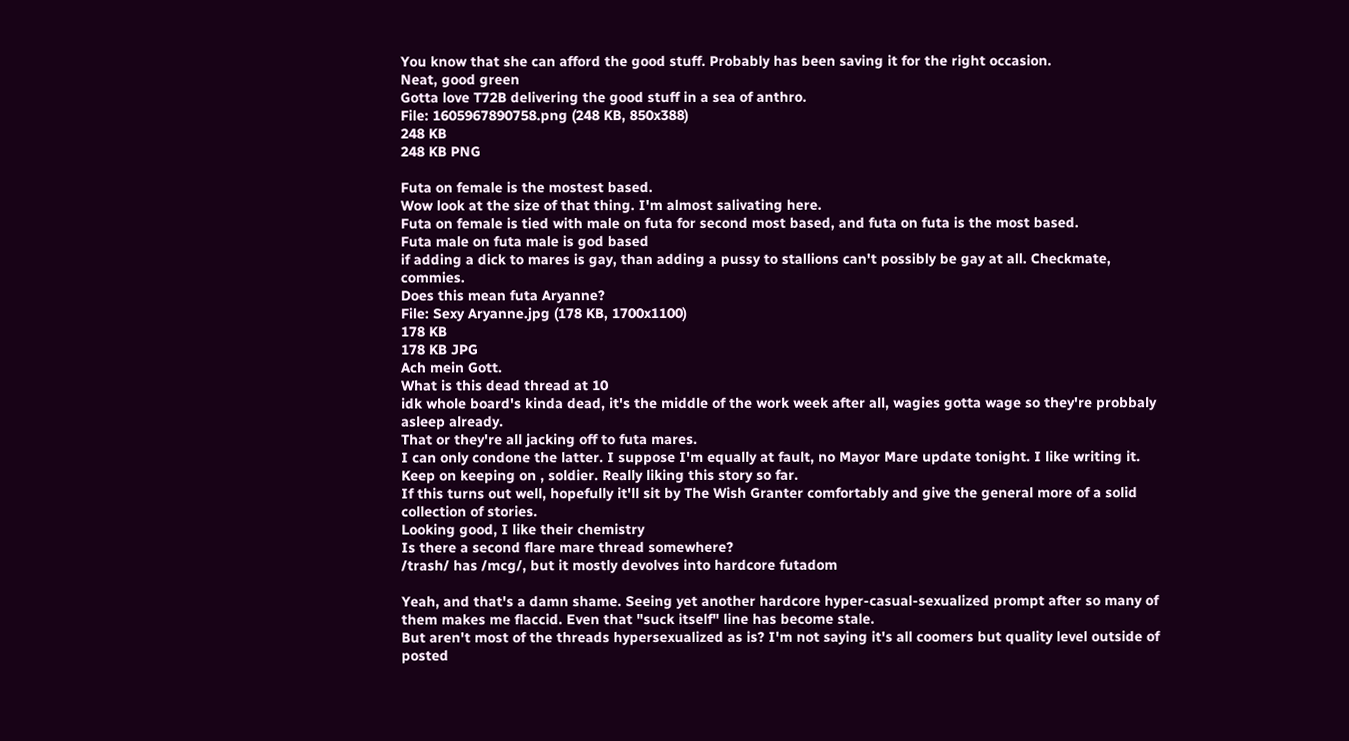You know that she can afford the good stuff. Probably has been saving it for the right occasion.
Neat, good green
Gotta love T72B delivering the good stuff in a sea of anthro.
File: 1605967890758.png (248 KB, 850x388)
248 KB
248 KB PNG

Futa on female is the mostest based.
Wow look at the size of that thing. I'm almost salivating here.
Futa on female is tied with male on futa for second most based, and futa on futa is the most based.
Futa male on futa male is god based
if adding a dick to mares is gay, than adding a pussy to stallions can't possibly be gay at all. Checkmate, commies.
Does this mean futa Aryanne?
File: Sexy Aryanne.jpg (178 KB, 1700x1100)
178 KB
178 KB JPG
Ach mein Gott.
What is this dead thread at 10
idk whole board's kinda dead, it's the middle of the work week after all, wagies gotta wage so they're probbaly asleep already.
That or they're all jacking off to futa mares.
I can only condone the latter. I suppose I'm equally at fault, no Mayor Mare update tonight. I like writing it.
Keep on keeping on , soldier. Really liking this story so far.
If this turns out well, hopefully it'll sit by The Wish Granter comfortably and give the general more of a solid collection of stories.
Looking good, I like their chemistry
Is there a second flare mare thread somewhere?
/trash/ has /mcg/, but it mostly devolves into hardcore futadom

Yeah, and that's a damn shame. Seeing yet another hardcore hyper-casual-sexualized prompt after so many of them makes me flaccid. Even that "suck itself" line has become stale.
But aren't most of the threads hypersexualized as is? I'm not saying it's all coomers but quality level outside of posted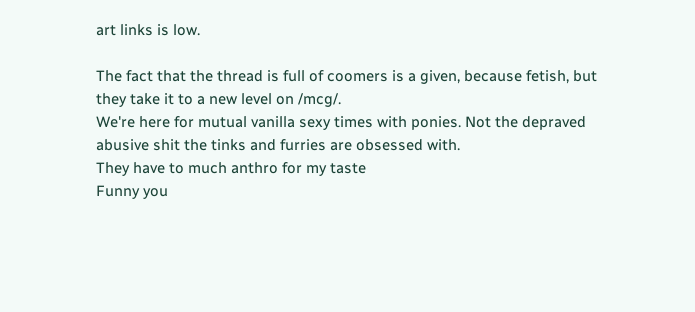art links is low.

The fact that the thread is full of coomers is a given, because fetish, but they take it to a new level on /mcg/.
We're here for mutual vanilla sexy times with ponies. Not the depraved abusive shit the tinks and furries are obsessed with.
They have to much anthro for my taste
Funny you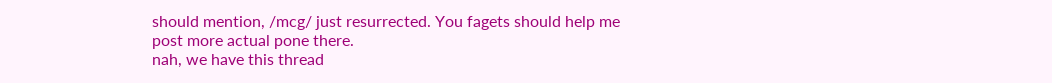should mention, /mcg/ just resurrected. You fagets should help me post more actual pone there.
nah, we have this thread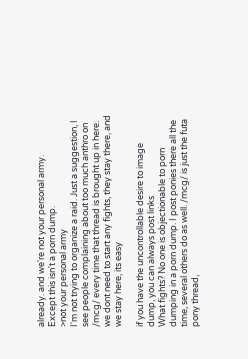already. and we're not your personal army.
Except this isn't a porn dump.
>not your personal army
I'm not trying to organize a raid. Just a suggestion, I see people complaining about too much anthro on /mcg/ every time that thread is brought up in here.
we dont need to start any fights, they stay there, and we stay here, its easy

if you have the uncontrollable desire to image dump, you can always post links
What fights? No one is objectionable to porn dumping in a porn dump. I post ponies there all the time, several others do as well. /mcg/ is just the futa pony thread,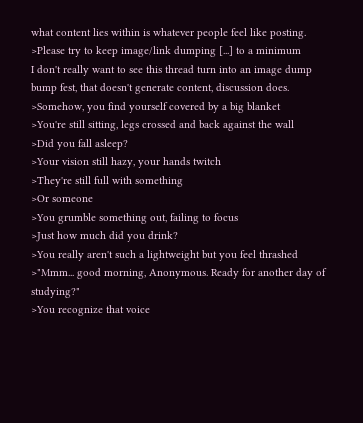what content lies within is whatever people feel like posting.
>Please try to keep image/link dumping [...] to a minimum
I don't really want to see this thread turn into an image dump bump fest, that doesn't generate content, discussion does.
>Somehow, you find yourself covered by a big blanket
>You're still sitting, legs crossed and back against the wall
>Did you fall asleep?
>Your vision still hazy, your hands twitch
>They're still full with something
>Or someone
>You grumble something out, failing to focus
>Just how much did you drink?
>You really aren't such a lightweight but you feel thrashed
>"Mmm... good morning, Anonymous. Ready for another day of studying?"
>You recognize that voice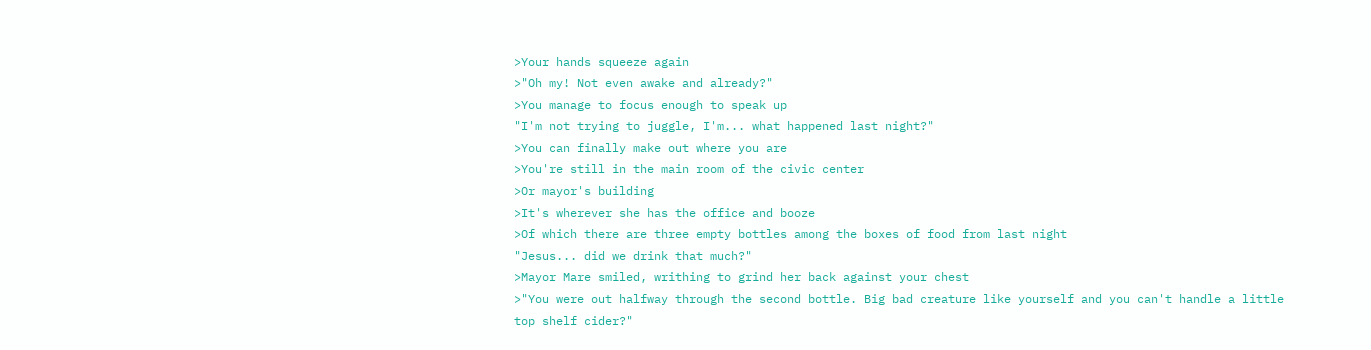>Your hands squeeze again
>"Oh my! Not even awake and already?"
>You manage to focus enough to speak up
"I'm not trying to juggle, I'm... what happened last night?"
>You can finally make out where you are
>You're still in the main room of the civic center
>Or mayor's building
>It's wherever she has the office and booze
>Of which there are three empty bottles among the boxes of food from last night
"Jesus... did we drink that much?"
>Mayor Mare smiled, writhing to grind her back against your chest
>"You were out halfway through the second bottle. Big bad creature like yourself and you can't handle a little top shelf cider?"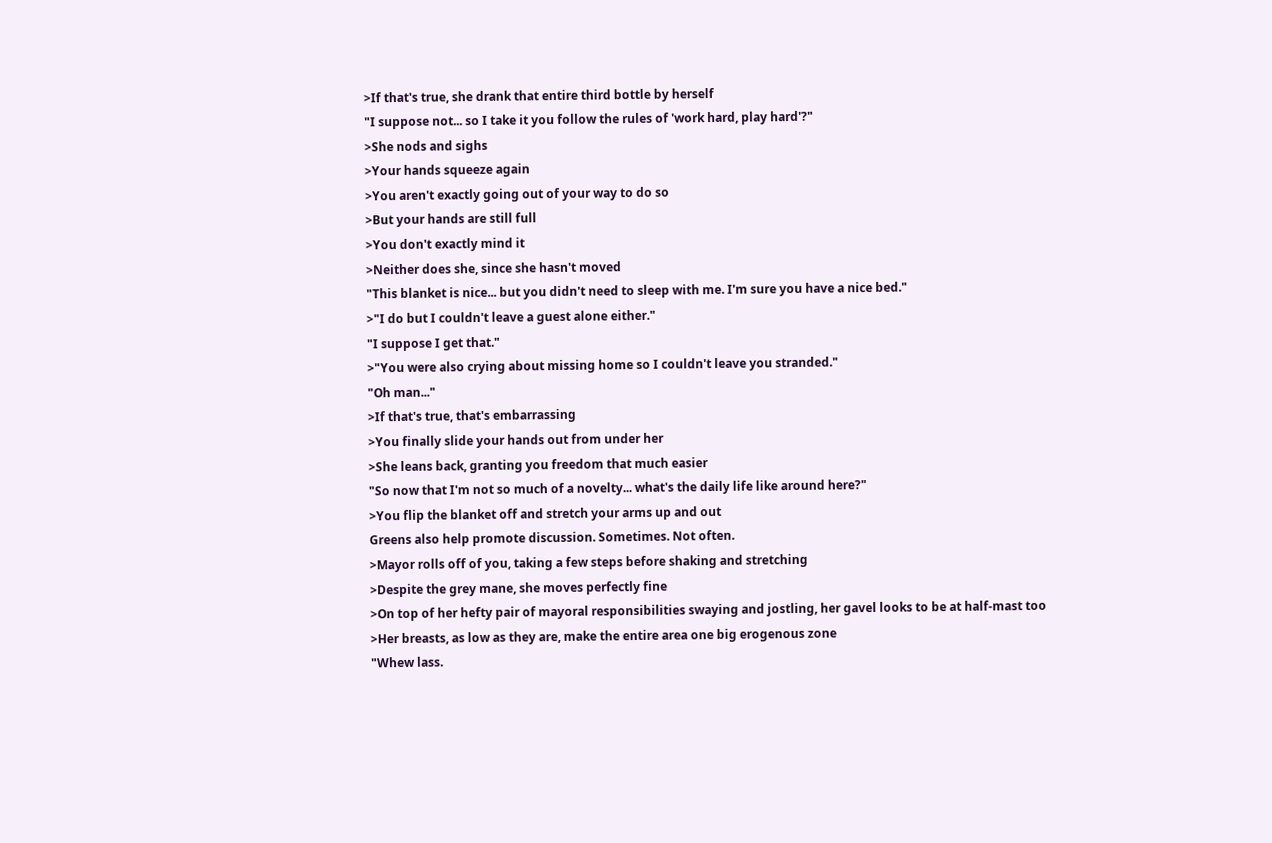>If that's true, she drank that entire third bottle by herself
"I suppose not... so I take it you follow the rules of 'work hard, play hard'?"
>She nods and sighs
>Your hands squeeze again
>You aren't exactly going out of your way to do so
>But your hands are still full
>You don't exactly mind it
>Neither does she, since she hasn't moved
"This blanket is nice... but you didn't need to sleep with me. I'm sure you have a nice bed."
>"I do but I couldn't leave a guest alone either."
"I suppose I get that."
>"You were also crying about missing home so I couldn't leave you stranded."
"Oh man..."
>If that's true, that's embarrassing
>You finally slide your hands out from under her
>She leans back, granting you freedom that much easier
"So now that I'm not so much of a novelty... what's the daily life like around here?"
>You flip the blanket off and stretch your arms up and out
Greens also help promote discussion. Sometimes. Not often.
>Mayor rolls off of you, taking a few steps before shaking and stretching
>Despite the grey mane, she moves perfectly fine
>On top of her hefty pair of mayoral responsibilities swaying and jostling, her gavel looks to be at half-mast too
>Her breasts, as low as they are, make the entire area one big erogenous zone
"Whew lass.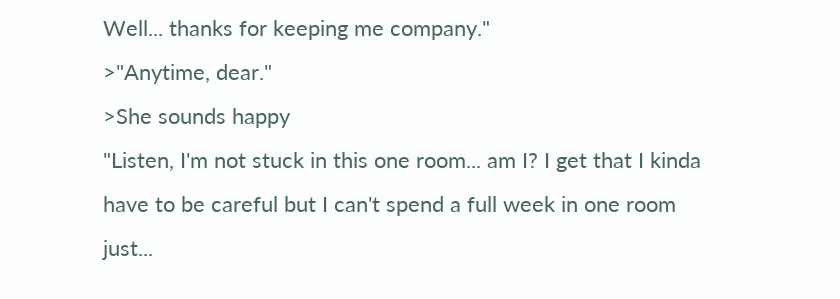Well... thanks for keeping me company."
>"Anytime, dear."
>She sounds happy
"Listen, I'm not stuck in this one room... am I? I get that I kinda have to be careful but I can't spend a full week in one room just...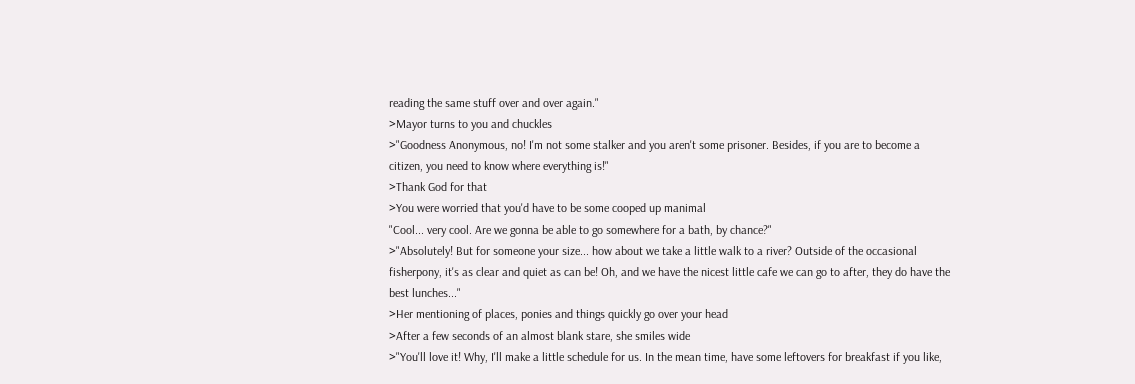reading the same stuff over and over again."
>Mayor turns to you and chuckles
>"Goodness Anonymous, no! I'm not some stalker and you aren't some prisoner. Besides, if you are to become a citizen, you need to know where everything is!"
>Thank God for that
>You were worried that you'd have to be some cooped up manimal
"Cool... very cool. Are we gonna be able to go somewhere for a bath, by chance?"
>"Absolutely! But for someone your size... how about we take a little walk to a river? Outside of the occasional fisherpony, it's as clear and quiet as can be! Oh, and we have the nicest little cafe we can go to after, they do have the best lunches..."
>Her mentioning of places, ponies and things quickly go over your head
>After a few seconds of an almost blank stare, she smiles wide
>"You'll love it! Why, I'll make a little schedule for us. In the mean time, have some leftovers for breakfast if you like,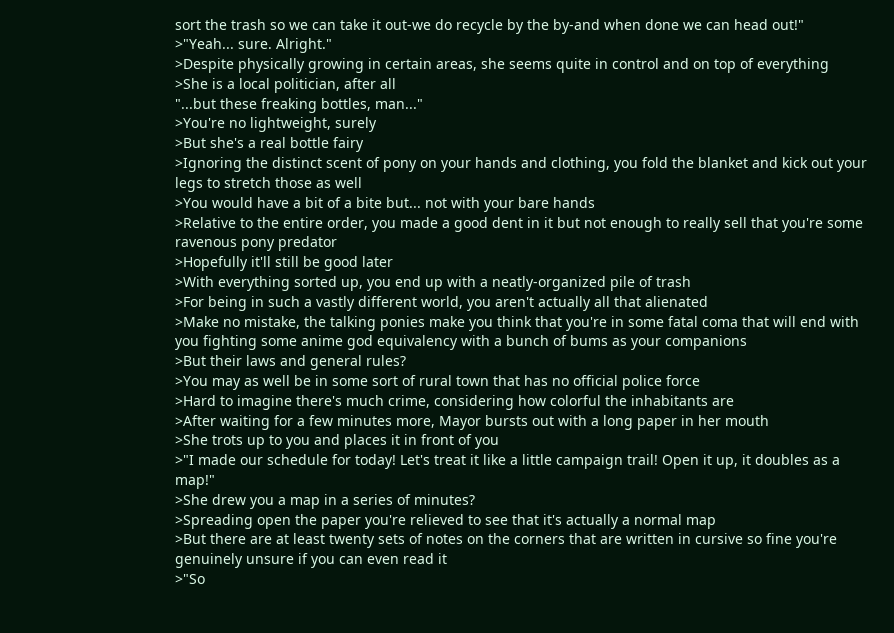sort the trash so we can take it out-we do recycle by the by-and when done we can head out!"
>"Yeah... sure. Alright."
>Despite physically growing in certain areas, she seems quite in control and on top of everything
>She is a local politician, after all
"...but these freaking bottles, man..."
>You're no lightweight, surely
>But she's a real bottle fairy
>Ignoring the distinct scent of pony on your hands and clothing, you fold the blanket and kick out your legs to stretch those as well
>You would have a bit of a bite but... not with your bare hands
>Relative to the entire order, you made a good dent in it but not enough to really sell that you're some ravenous pony predator
>Hopefully it'll still be good later
>With everything sorted up, you end up with a neatly-organized pile of trash
>For being in such a vastly different world, you aren't actually all that alienated
>Make no mistake, the talking ponies make you think that you're in some fatal coma that will end with you fighting some anime god equivalency with a bunch of bums as your companions
>But their laws and general rules?
>You may as well be in some sort of rural town that has no official police force
>Hard to imagine there's much crime, considering how colorful the inhabitants are
>After waiting for a few minutes more, Mayor bursts out with a long paper in her mouth
>She trots up to you and places it in front of you
>"I made our schedule for today! Let's treat it like a little campaign trail! Open it up, it doubles as a map!"
>She drew you a map in a series of minutes?
>Spreading open the paper you're relieved to see that it's actually a normal map
>But there are at least twenty sets of notes on the corners that are written in cursive so fine you're genuinely unsure if you can even read it
>"So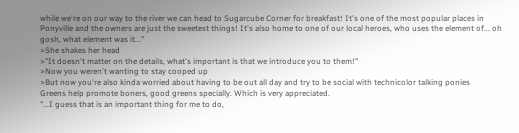while we're on our way to the river we can head to Sugarcube Corner for breakfast! It's one of the most popular places in Ponyville and the owners are just the sweetest things! It's also home to one of our local heroes, who uses the element of... oh gosh, what element was it..."
>She shakes her head
>"It doesn't matter on the details, what's important is that we introduce you to them!"
>Now you weren't wanting to stay cooped up
>But now you're also kinda worried about having to be out all day and try to be social with technicolor talking ponies
Greens help promote boners, good greens specially. Which is very appreciated.
"...I guess that is an important thing for me to do,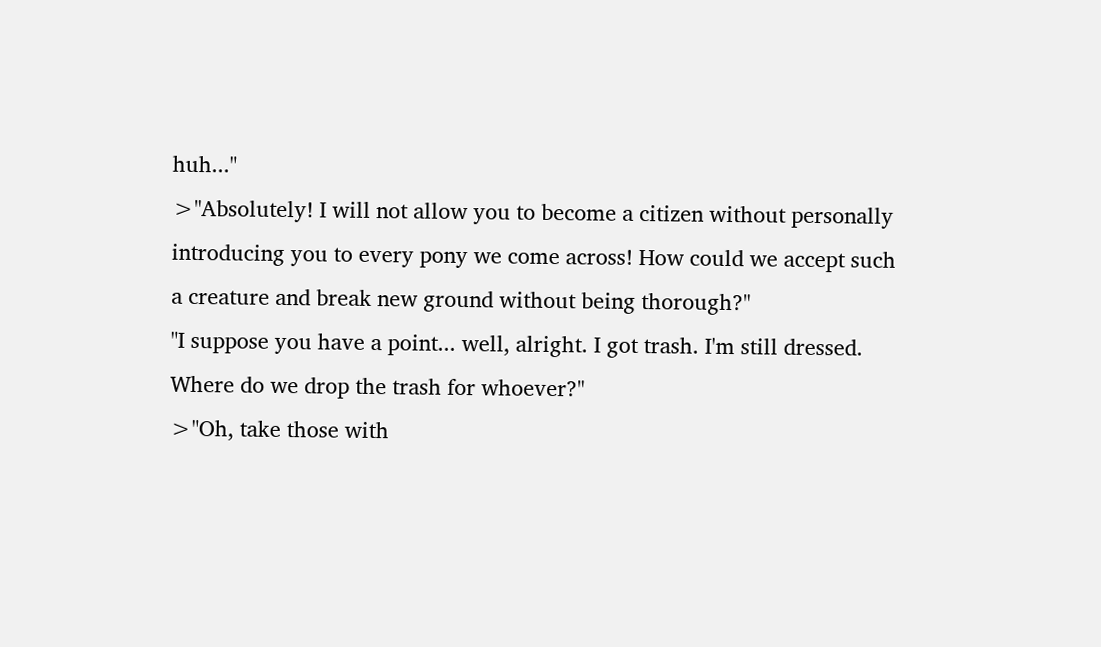huh..."
>"Absolutely! I will not allow you to become a citizen without personally introducing you to every pony we come across! How could we accept such a creature and break new ground without being thorough?"
"I suppose you have a point... well, alright. I got trash. I'm still dressed. Where do we drop the trash for whoever?"
>"Oh, take those with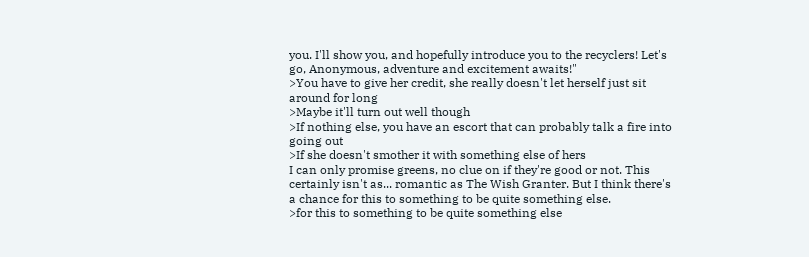you. I'll show you, and hopefully introduce you to the recyclers! Let's go, Anonymous, adventure and excitement awaits!"
>You have to give her credit, she really doesn't let herself just sit around for long
>Maybe it'll turn out well though
>If nothing else, you have an escort that can probably talk a fire into going out
>If she doesn't smother it with something else of hers
I can only promise greens, no clue on if they're good or not. This certainly isn't as... romantic as The Wish Granter. But I think there's a chance for this to something to be quite something else.
>for this to something to be quite something else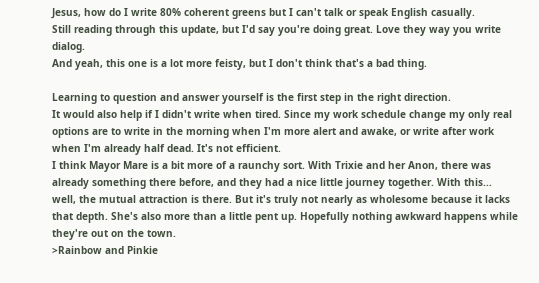Jesus, how do I write 80% coherent greens but I can't talk or speak English casually.
Still reading through this update, but I'd say you're doing great. Love they way you write dialog.
And yeah, this one is a lot more feisty, but I don't think that's a bad thing.

Learning to question and answer yourself is the first step in the right direction.
It would also help if I didn't write when tired. Since my work schedule change my only real options are to write in the morning when I'm more alert and awake, or write after work when I'm already half dead. It's not efficient.
I think Mayor Mare is a bit more of a raunchy sort. With Trixie and her Anon, there was already something there before, and they had a nice little journey together. With this... well, the mutual attraction is there. But it's truly not nearly as wholesome because it lacks that depth. She's also more than a little pent up. Hopefully nothing awkward happens while they're out on the town.
>Rainbow and Pinkie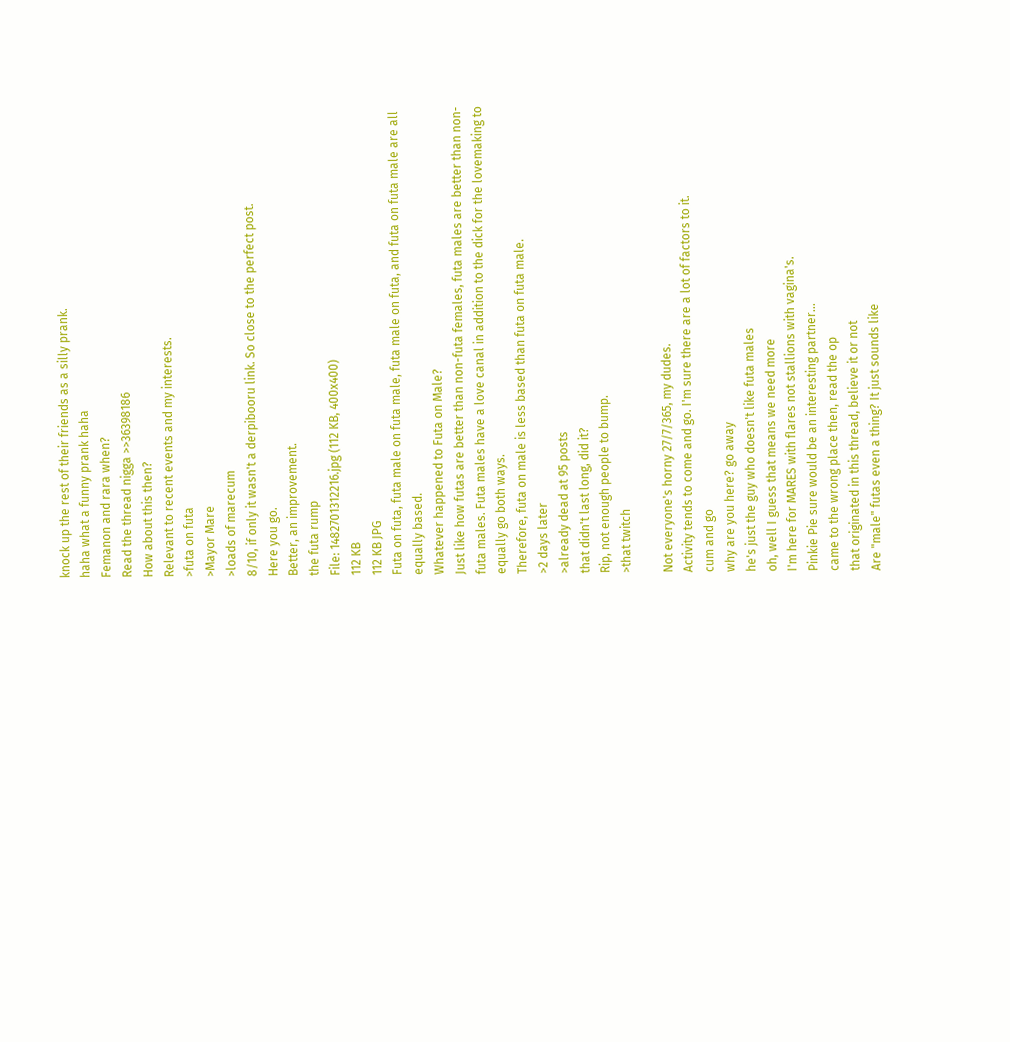knock up the rest of their friends as a silly prank.
haha what a funny prank haha
Femanon and rara when?
Read the thread nigga >>36398186
How about this then?
Relevant to recent events and my interests.
>futa on futa
>Mayor Mare
>loads of marecum
8/10, if only it wasn't a derpibooru link. So close to the perfect post.
Here you go.
Better, an improvement.
the futa rump
File: 1482701312216.jpg (112 KB, 400x400)
112 KB
112 KB JPG
Futa on futa, futa male on futa male, futa male on futa, and futa on futa male are all equally based.
Whatever happened to Futa on Male?
Just like how futas are better than non-futa females, futa males are better than non-futa males. Futa males have a love canal in addition to the dick for the lovemaking to equally go both ways.
Therefore, futa on male is less based than futa on futa male.
>2 days later
>already dead at 95 posts
that didn't last long, did it?
Rip, not enough people to bump.
>that twitch

Not everyone's horny 27/7/365, my dudes.
Activity tends to come and go. I'm sure there are a lot of factors to it.
cum and go
why are you here? go away
he's just the guy who doesn't like futa males
oh, well I guess that means we need more
I'm here for MARES with flares not stallions with vagina's.
Pinkie Pie sure would be an interesting partner...
came to the wrong place then, read the op
that originated in this thread, believe it or not
Are "male" futas even a thing? It just sounds like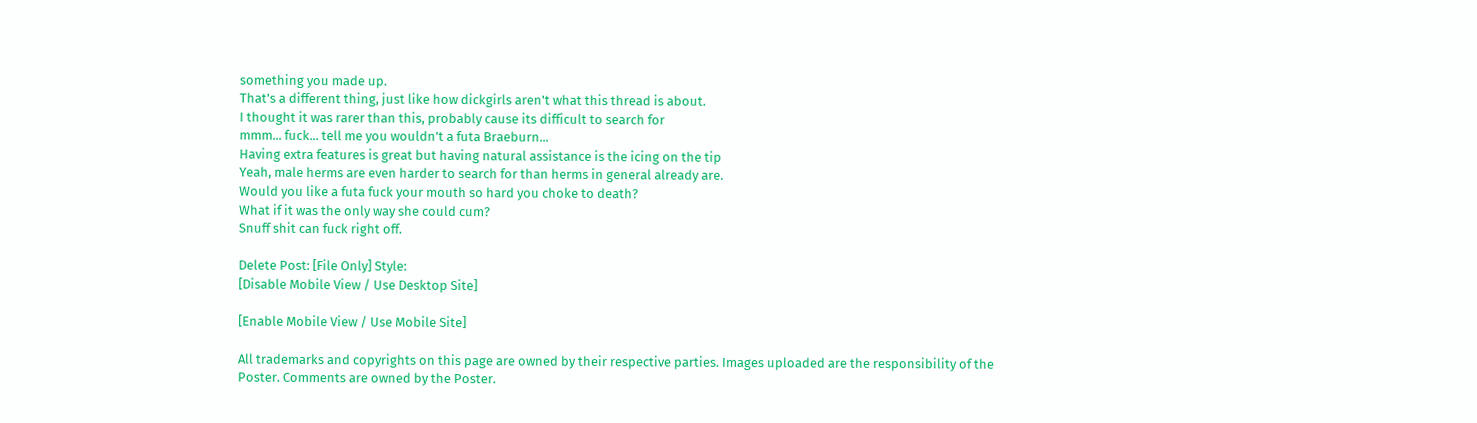something you made up.
That's a different thing, just like how dickgirls aren't what this thread is about.
I thought it was rarer than this, probably cause its difficult to search for
mmm... fuck... tell me you wouldn't a futa Braeburn...
Having extra features is great but having natural assistance is the icing on the tip
Yeah, male herms are even harder to search for than herms in general already are.
Would you like a futa fuck your mouth so hard you choke to death?
What if it was the only way she could cum?
Snuff shit can fuck right off.

Delete Post: [File Only] Style:
[Disable Mobile View / Use Desktop Site]

[Enable Mobile View / Use Mobile Site]

All trademarks and copyrights on this page are owned by their respective parties. Images uploaded are the responsibility of the Poster. Comments are owned by the Poster.